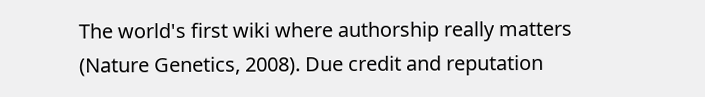The world's first wiki where authorship really matters (Nature Genetics, 2008). Due credit and reputation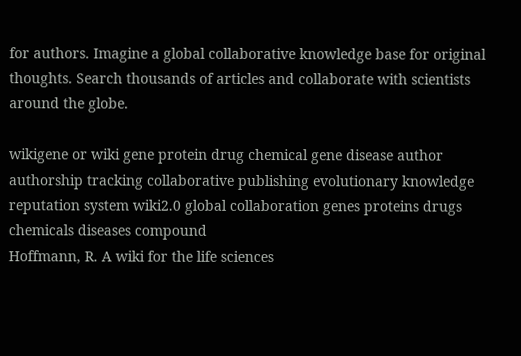for authors. Imagine a global collaborative knowledge base for original thoughts. Search thousands of articles and collaborate with scientists around the globe.

wikigene or wiki gene protein drug chemical gene disease author authorship tracking collaborative publishing evolutionary knowledge reputation system wiki2.0 global collaboration genes proteins drugs chemicals diseases compound
Hoffmann, R. A wiki for the life sciences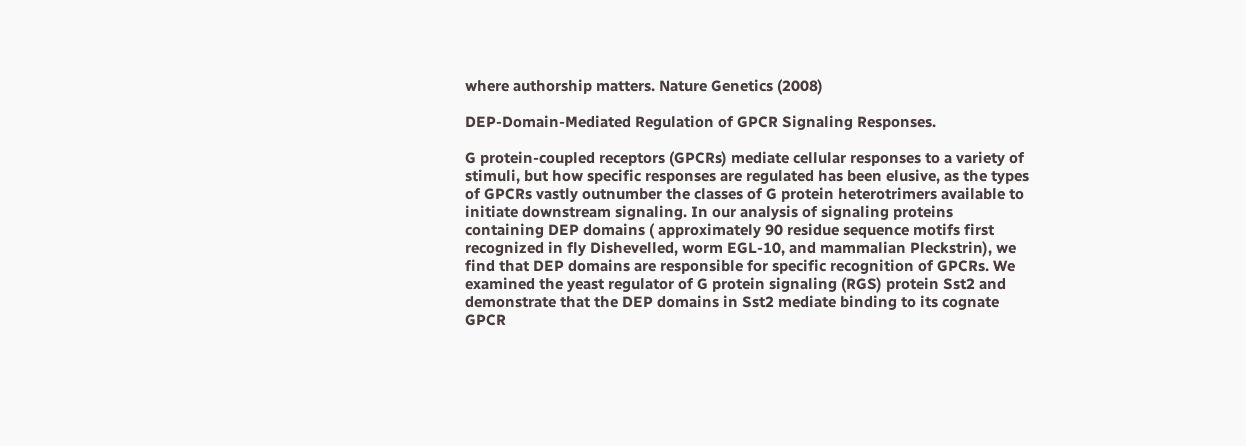where authorship matters. Nature Genetics (2008)

DEP-Domain-Mediated Regulation of GPCR Signaling Responses.

G protein-coupled receptors (GPCRs) mediate cellular responses to a variety of stimuli, but how specific responses are regulated has been elusive, as the types of GPCRs vastly outnumber the classes of G protein heterotrimers available to initiate downstream signaling. In our analysis of signaling proteins containing DEP domains ( approximately 90 residue sequence motifs first recognized in fly Dishevelled, worm EGL-10, and mammalian Pleckstrin), we find that DEP domains are responsible for specific recognition of GPCRs. We examined the yeast regulator of G protein signaling (RGS) protein Sst2 and demonstrate that the DEP domains in Sst2 mediate binding to its cognate GPCR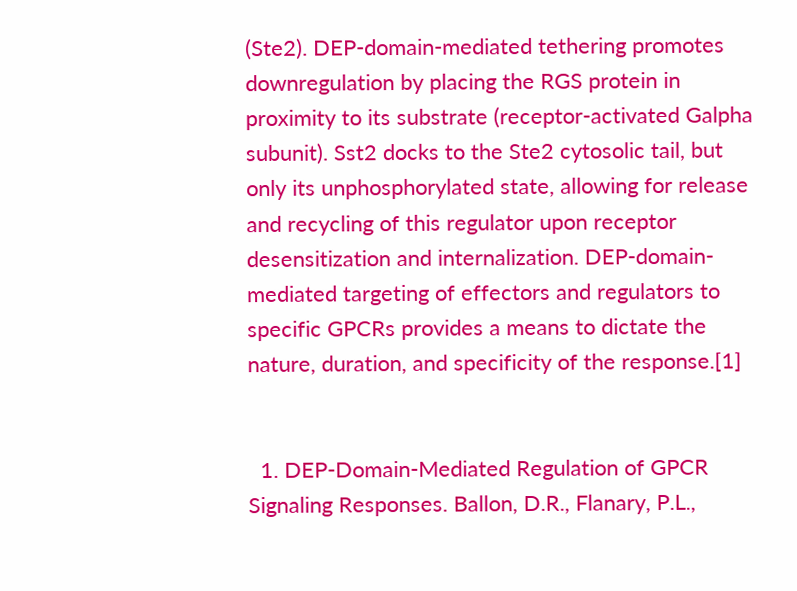(Ste2). DEP-domain-mediated tethering promotes downregulation by placing the RGS protein in proximity to its substrate (receptor-activated Galpha subunit). Sst2 docks to the Ste2 cytosolic tail, but only its unphosphorylated state, allowing for release and recycling of this regulator upon receptor desensitization and internalization. DEP-domain-mediated targeting of effectors and regulators to specific GPCRs provides a means to dictate the nature, duration, and specificity of the response.[1]


  1. DEP-Domain-Mediated Regulation of GPCR Signaling Responses. Ballon, D.R., Flanary, P.L.,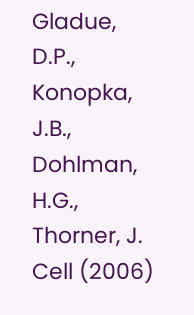Gladue, D.P., Konopka, J.B., Dohlman, H.G., Thorner, J. Cell (2006)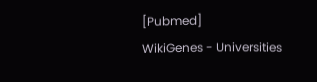[Pubmed]
WikiGenes - Universities